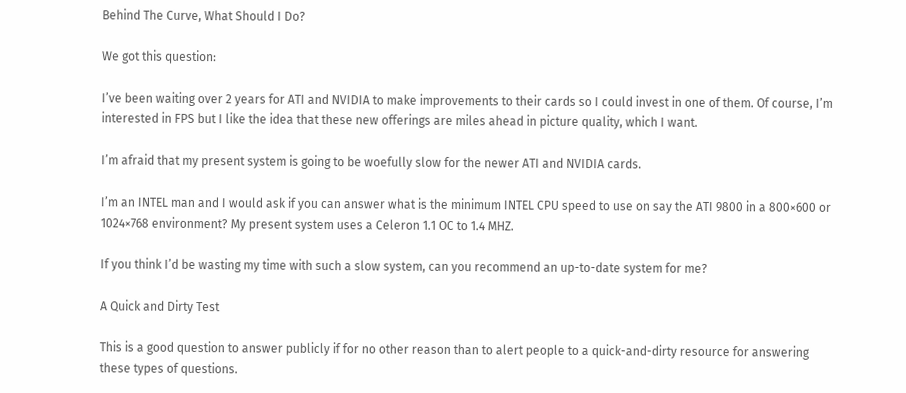Behind The Curve, What Should I Do?

We got this question:

I’ve been waiting over 2 years for ATI and NVIDIA to make improvements to their cards so I could invest in one of them. Of course, I’m interested in FPS but I like the idea that these new offerings are miles ahead in picture quality, which I want.

I’m afraid that my present system is going to be woefully slow for the newer ATI and NVIDIA cards.

I’m an INTEL man and I would ask if you can answer what is the minimum INTEL CPU speed to use on say the ATI 9800 in a 800×600 or 1024×768 environment? My present system uses a Celeron 1.1 OC to 1.4 MHZ.

If you think I’d be wasting my time with such a slow system, can you recommend an up-to-date system for me?

A Quick and Dirty Test

This is a good question to answer publicly if for no other reason than to alert people to a quick-and-dirty resource for answering these types of questions.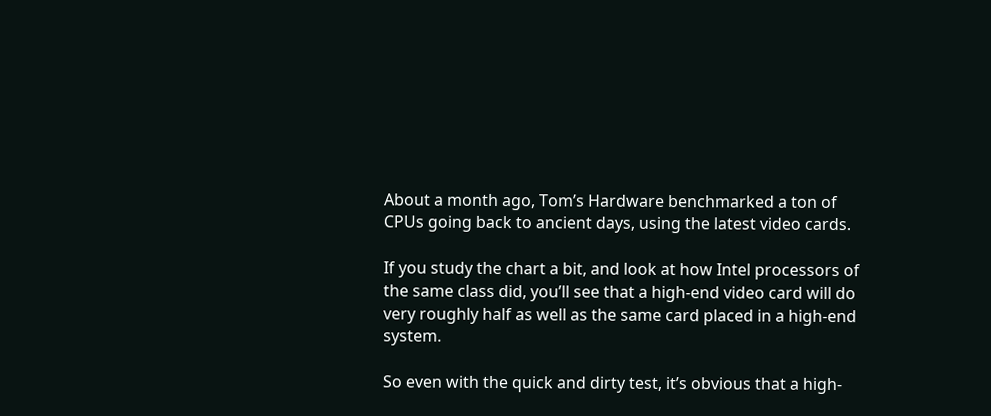About a month ago, Tom’s Hardware benchmarked a ton of CPUs going back to ancient days, using the latest video cards.

If you study the chart a bit, and look at how Intel processors of the same class did, you’ll see that a high-end video card will do very roughly half as well as the same card placed in a high-end system.

So even with the quick and dirty test, it’s obvious that a high-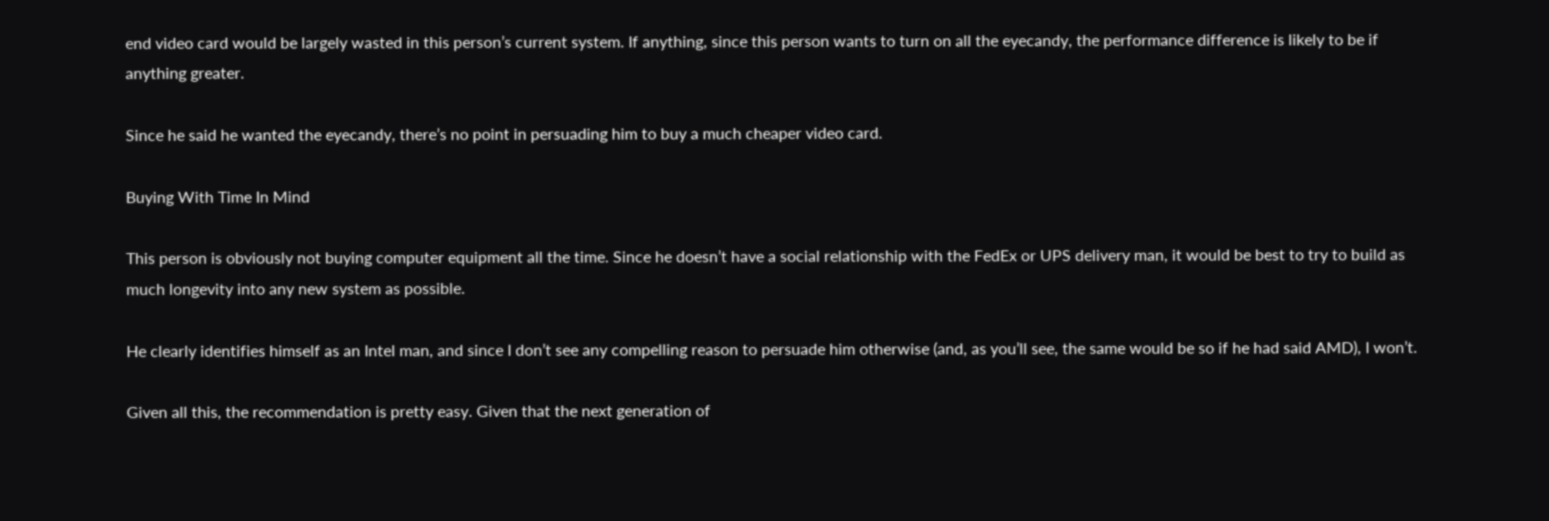end video card would be largely wasted in this person’s current system. If anything, since this person wants to turn on all the eyecandy, the performance difference is likely to be if anything greater.

Since he said he wanted the eyecandy, there’s no point in persuading him to buy a much cheaper video card.

Buying With Time In Mind

This person is obviously not buying computer equipment all the time. Since he doesn’t have a social relationship with the FedEx or UPS delivery man, it would be best to try to build as much longevity into any new system as possible.

He clearly identifies himself as an Intel man, and since I don’t see any compelling reason to persuade him otherwise (and, as you’ll see, the same would be so if he had said AMD), I won’t.

Given all this, the recommendation is pretty easy. Given that the next generation of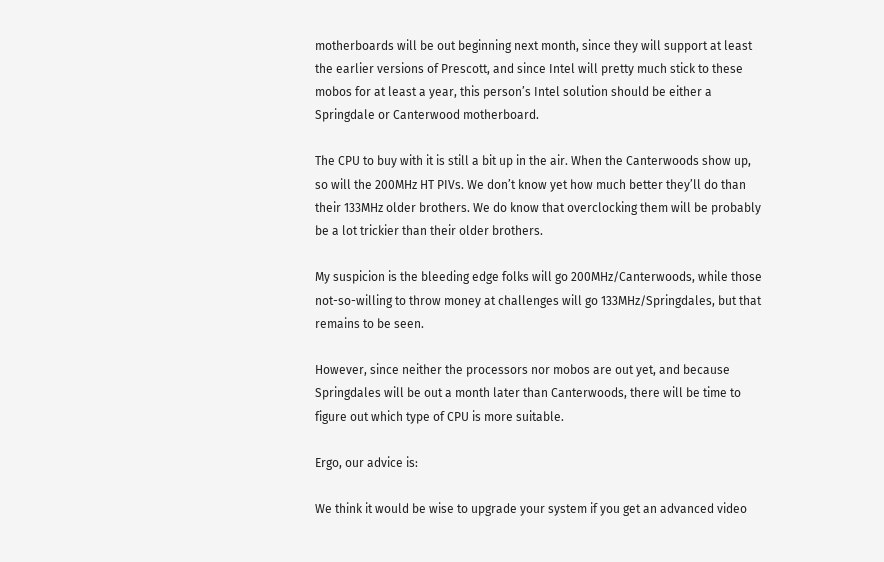motherboards will be out beginning next month, since they will support at least the earlier versions of Prescott, and since Intel will pretty much stick to these mobos for at least a year, this person’s Intel solution should be either a Springdale or Canterwood motherboard.

The CPU to buy with it is still a bit up in the air. When the Canterwoods show up, so will the 200MHz HT PIVs. We don’t know yet how much better they’ll do than their 133MHz older brothers. We do know that overclocking them will be probably be a lot trickier than their older brothers.

My suspicion is the bleeding edge folks will go 200MHz/Canterwoods, while those not-so-willing to throw money at challenges will go 133MHz/Springdales, but that remains to be seen.

However, since neither the processors nor mobos are out yet, and because Springdales will be out a month later than Canterwoods, there will be time to figure out which type of CPU is more suitable.

Ergo, our advice is:

We think it would be wise to upgrade your system if you get an advanced video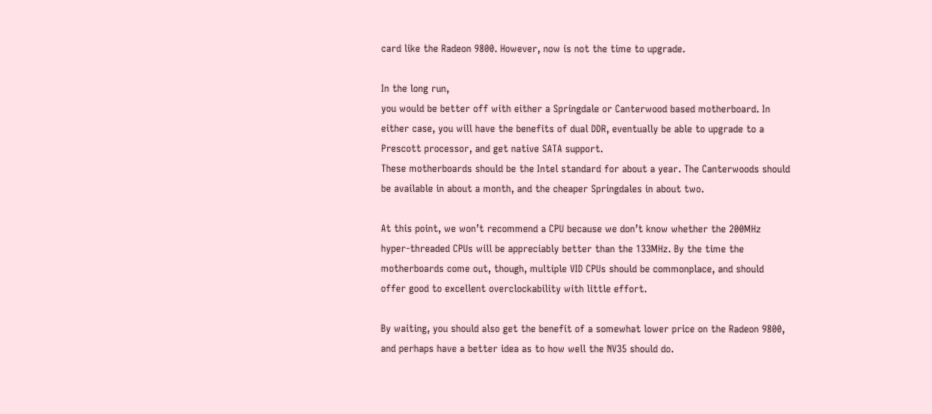card like the Radeon 9800. However, now is not the time to upgrade.

In the long run,
you would be better off with either a Springdale or Canterwood based motherboard. In either case, you will have the benefits of dual DDR, eventually be able to upgrade to a Prescott processor, and get native SATA support.
These motherboards should be the Intel standard for about a year. The Canterwoods should be available in about a month, and the cheaper Springdales in about two.

At this point, we won’t recommend a CPU because we don’t know whether the 200MHz hyper-threaded CPUs will be appreciably better than the 133MHz. By the time the motherboards come out, though, multiple VID CPUs should be commonplace, and should offer good to excellent overclockability with little effort.

By waiting, you should also get the benefit of a somewhat lower price on the Radeon 9800, and perhaps have a better idea as to how well the NV35 should do.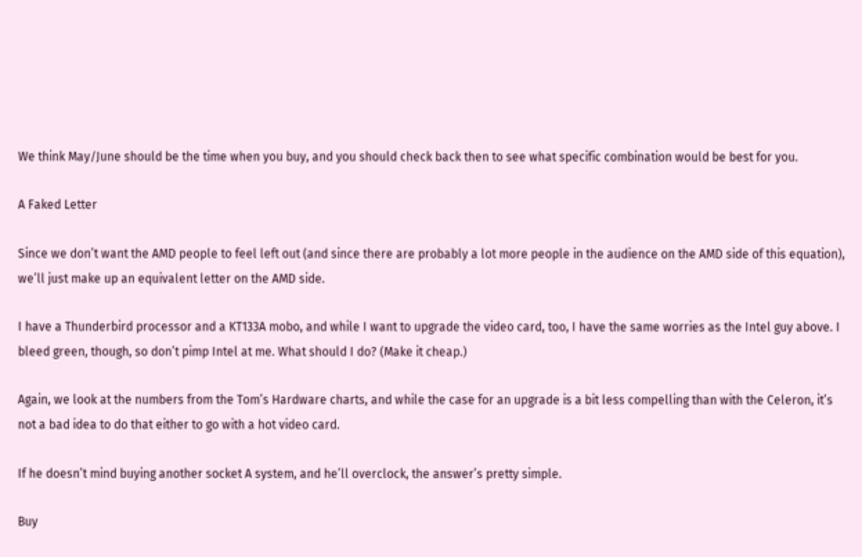We think May/June should be the time when you buy, and you should check back then to see what specific combination would be best for you.

A Faked Letter

Since we don’t want the AMD people to feel left out (and since there are probably a lot more people in the audience on the AMD side of this equation), we’ll just make up an equivalent letter on the AMD side.

I have a Thunderbird processor and a KT133A mobo, and while I want to upgrade the video card, too, I have the same worries as the Intel guy above. I bleed green, though, so don’t pimp Intel at me. What should I do? (Make it cheap.)

Again, we look at the numbers from the Tom’s Hardware charts, and while the case for an upgrade is a bit less compelling than with the Celeron, it’s not a bad idea to do that either to go with a hot video card.

If he doesn’t mind buying another socket A system, and he’ll overclock, the answer’s pretty simple.

Buy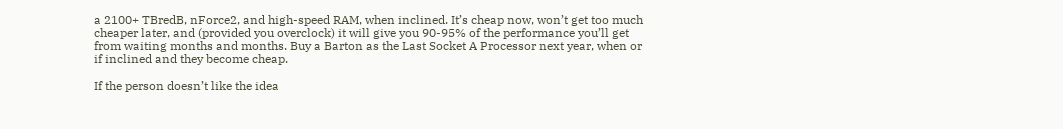a 2100+ TBredB, nForce2, and high-speed RAM, when inclined. It’s cheap now, won’t get too much cheaper later, and (provided you overclock) it will give you 90-95% of the performance you’ll get from waiting months and months. Buy a Barton as the Last Socket A Processor next year, when or if inclined and they become cheap.

If the person doesn’t like the idea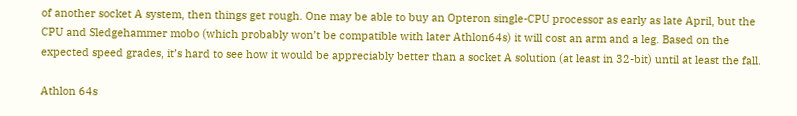of another socket A system, then things get rough. One may be able to buy an Opteron single-CPU processor as early as late April, but the CPU and Sledgehammer mobo (which probably won’t be compatible with later Athlon64s) it will cost an arm and a leg. Based on the expected speed grades, it’s hard to see how it would be appreciably better than a socket A solution (at least in 32-bit) until at least the fall.

Athlon 64s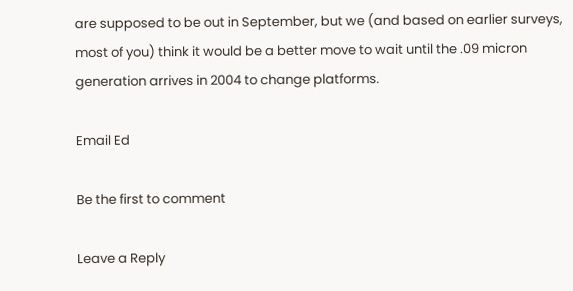are supposed to be out in September, but we (and based on earlier surveys, most of you) think it would be a better move to wait until the .09 micron generation arrives in 2004 to change platforms.

Email Ed

Be the first to comment

Leave a Reply